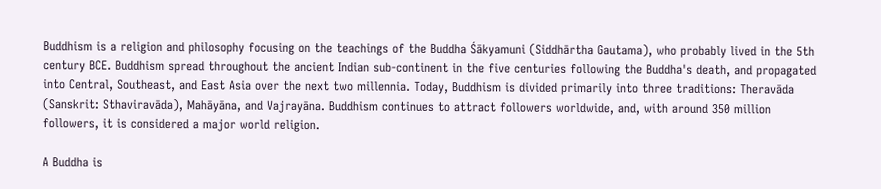Buddhism is a religion and philosophy focusing on the teachings of the Buddha Śākyamuni (Siddhārtha Gautama), who probably lived in the 5th century BCE. Buddhism spread throughout the ancient Indian sub-continent in the five centuries following the Buddha's death, and propagated into Central, Southeast, and East Asia over the next two millennia. Today, Buddhism is divided primarily into three traditions: Theravāda (Sanskrit: Sthaviravāda), Mahāyāna, and Vajrayāna. Buddhism continues to attract followers worldwide, and, with around 350 million followers, it is considered a major world religion.

A Buddha is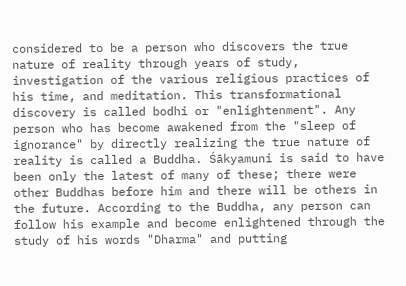considered to be a person who discovers the true nature of reality through years of study, investigation of the various religious practices of his time, and meditation. This transformational discovery is called bodhi or "enlightenment". Any person who has become awakened from the "sleep of ignorance" by directly realizing the true nature of reality is called a Buddha. Śākyamuni is said to have been only the latest of many of these; there were other Buddhas before him and there will be others in the future. According to the Buddha, any person can follow his example and become enlightened through the study of his words "Dharma" and putting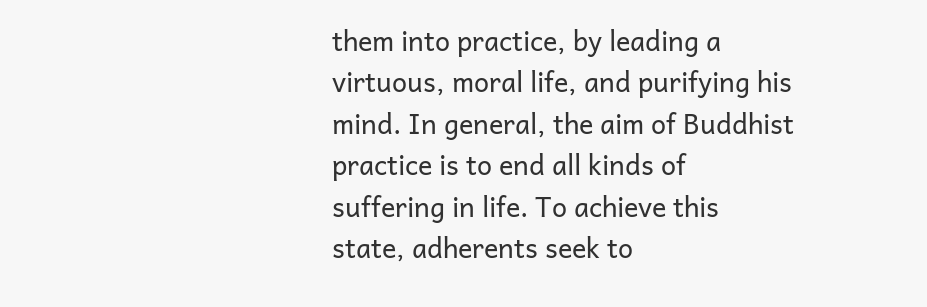them into practice, by leading a virtuous, moral life, and purifying his mind. In general, the aim of Buddhist practice is to end all kinds of suffering in life. To achieve this state, adherents seek to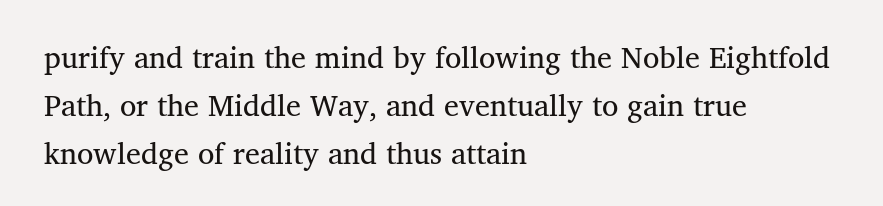purify and train the mind by following the Noble Eightfold Path, or the Middle Way, and eventually to gain true knowledge of reality and thus attain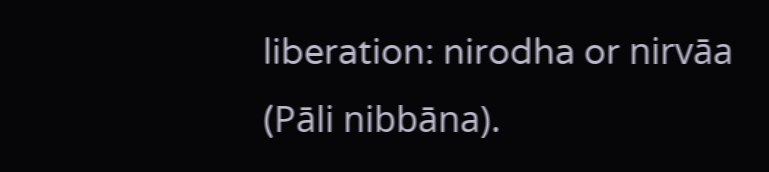liberation: nirodha or nirvāa (Pāli nibbāna).